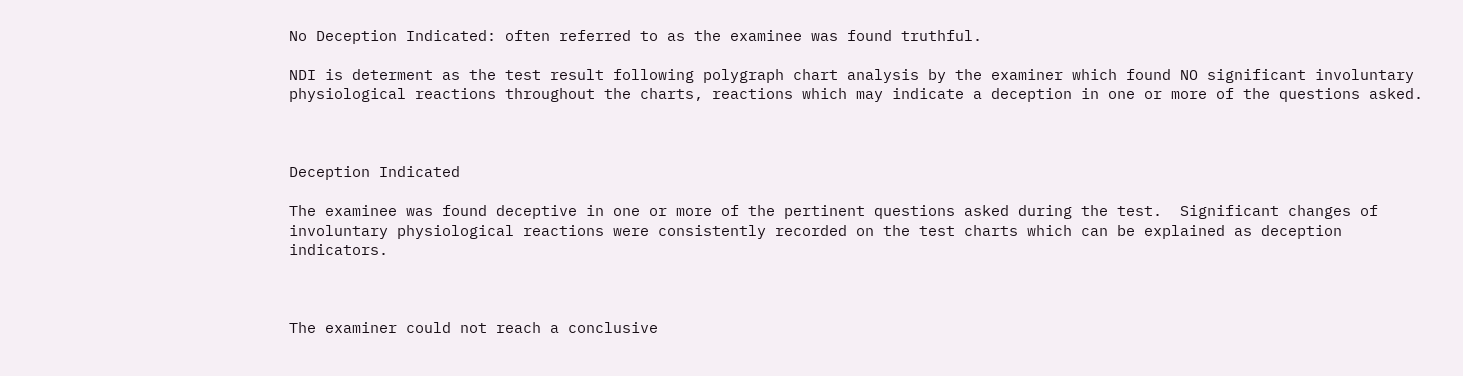No Deception Indicated: often referred to as the examinee was found truthful.

NDI is determent as the test result following polygraph chart analysis by the examiner which found NO significant involuntary physiological reactions throughout the charts, reactions which may indicate a deception in one or more of the questions asked.



Deception Indicated

The examinee was found deceptive in one or more of the pertinent questions asked during the test.  Significant changes of involuntary physiological reactions were consistently recorded on the test charts which can be explained as deception indicators.



The examiner could not reach a conclusive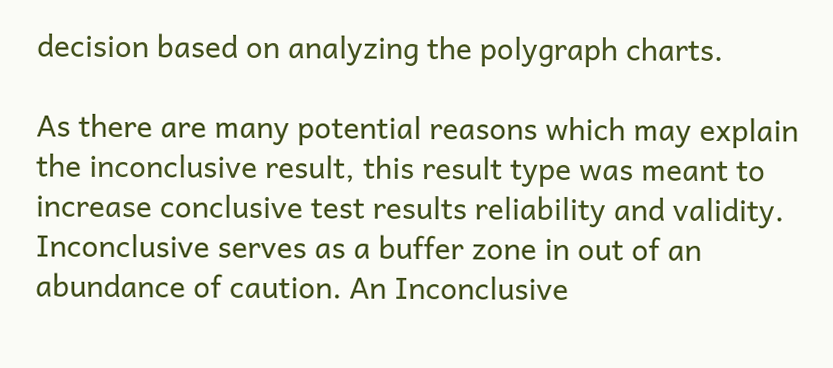decision based on analyzing the polygraph charts.

As there are many potential reasons which may explain the inconclusive result, this result type was meant to increase conclusive test results reliability and validity. Inconclusive serves as a buffer zone in out of an abundance of caution. An Inconclusive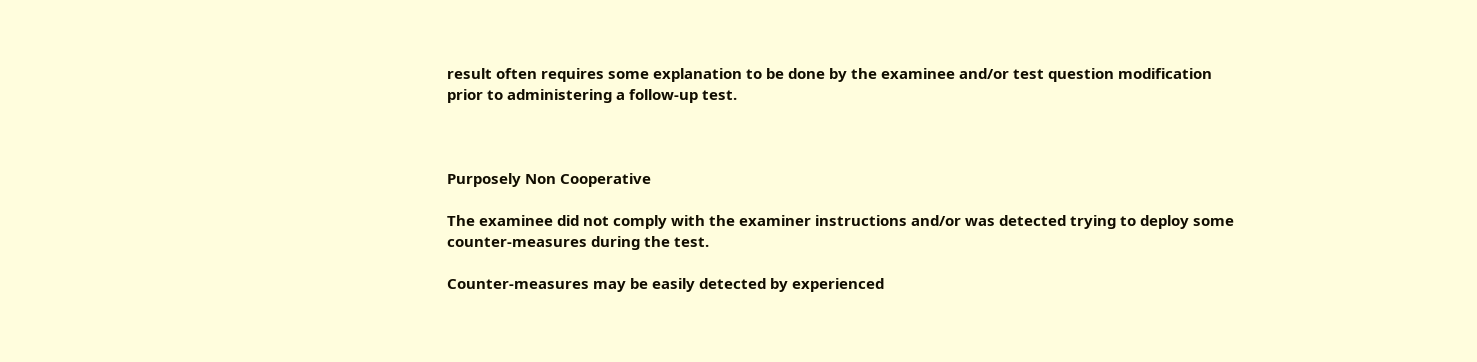result often requires some explanation to be done by the examinee and/or test question modification prior to administering a follow-up test.



Purposely Non Cooperative

The examinee did not comply with the examiner instructions and/or was detected trying to deploy some counter-measures during the test.

Counter-measures may be easily detected by experienced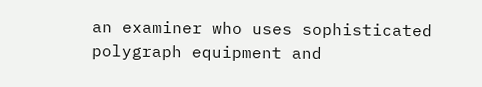an examiner who uses sophisticated polygraph equipment and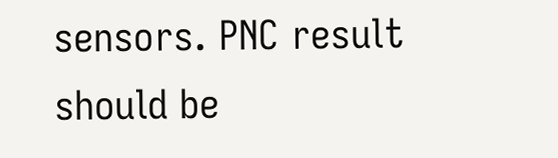sensors. PNC result should be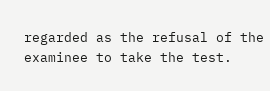regarded as the refusal of the examinee to take the test.